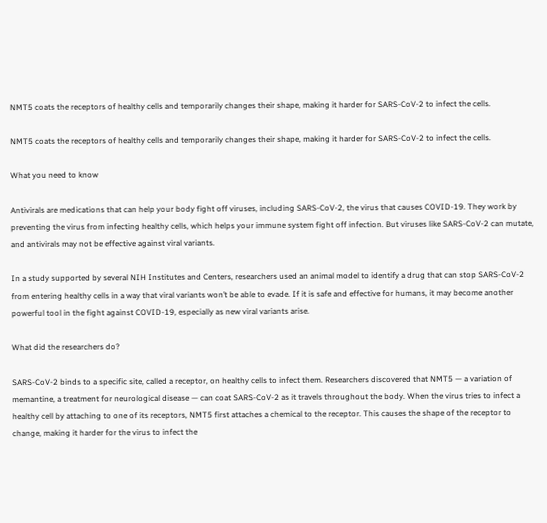NMT5 coats the receptors of healthy cells and temporarily changes their shape, making it harder for SARS-CoV-2 to infect the cells.

NMT5 coats the receptors of healthy cells and temporarily changes their shape, making it harder for SARS-CoV-2 to infect the cells.

What you need to know

Antivirals are medications that can help your body fight off viruses, including SARS-CoV-2, the virus that causes COVID-19. They work by preventing the virus from infecting healthy cells, which helps your immune system fight off infection. But viruses like SARS-CoV-2 can mutate, and antivirals may not be effective against viral variants.

In a study supported by several NIH Institutes and Centers, researchers used an animal model to identify a drug that can stop SARS-CoV-2 from entering healthy cells in a way that viral variants won’t be able to evade. If it is safe and effective for humans, it may become another powerful tool in the fight against COVID-19, especially as new viral variants arise.

What did the researchers do?

SARS-CoV-2 binds to a specific site, called a receptor, on healthy cells to infect them. Researchers discovered that NMT5 — a variation of memantine, a treatment for neurological disease — can coat SARS-CoV-2 as it travels throughout the body. When the virus tries to infect a healthy cell by attaching to one of its receptors, NMT5 first attaches a chemical to the receptor. This causes the shape of the receptor to change, making it harder for the virus to infect the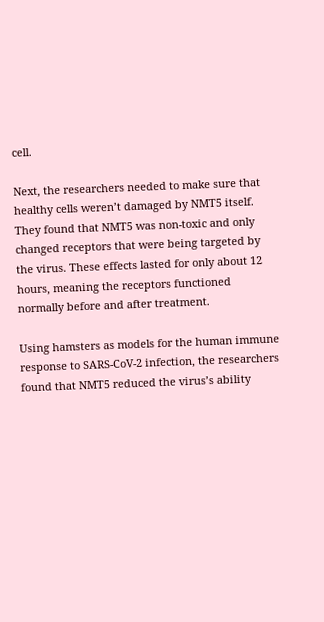cell.

Next, the researchers needed to make sure that healthy cells weren’t damaged by NMT5 itself. They found that NMT5 was non-toxic and only changed receptors that were being targeted by the virus. These effects lasted for only about 12 hours, meaning the receptors functioned normally before and after treatment.

Using hamsters as models for the human immune response to SARS-CoV-2 infection, the researchers found that NMT5 reduced the virus’s ability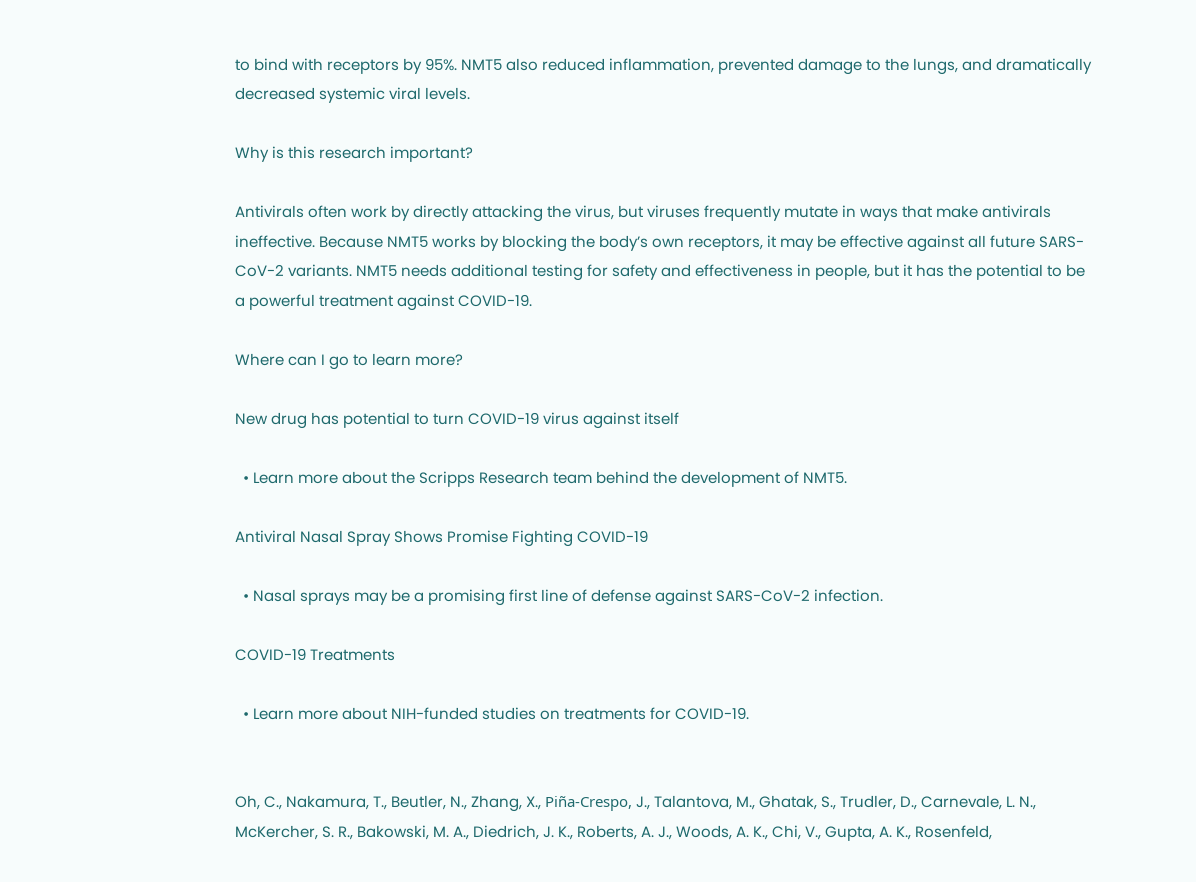to bind with receptors by 95%. NMT5 also reduced inflammation, prevented damage to the lungs, and dramatically decreased systemic viral levels.

Why is this research important?

Antivirals often work by directly attacking the virus, but viruses frequently mutate in ways that make antivirals ineffective. Because NMT5 works by blocking the body’s own receptors, it may be effective against all future SARS-CoV-2 variants. NMT5 needs additional testing for safety and effectiveness in people, but it has the potential to be a powerful treatment against COVID-19.

Where can I go to learn more?

New drug has potential to turn COVID-19 virus against itself

  • Learn more about the Scripps Research team behind the development of NMT5.

Antiviral Nasal Spray Shows Promise Fighting COVID-19

  • Nasal sprays may be a promising first line of defense against SARS-CoV-2 infection.

COVID-19 Treatments

  • Learn more about NIH-funded studies on treatments for COVID-19.


Oh, C., Nakamura, T., Beutler, N., Zhang, X., Piña-Crespo, J., Talantova, M., Ghatak, S., Trudler, D., Carnevale, L. N., McKercher, S. R., Bakowski, M. A., Diedrich, J. K., Roberts, A. J., Woods, A. K., Chi, V., Gupta, A. K., Rosenfeld,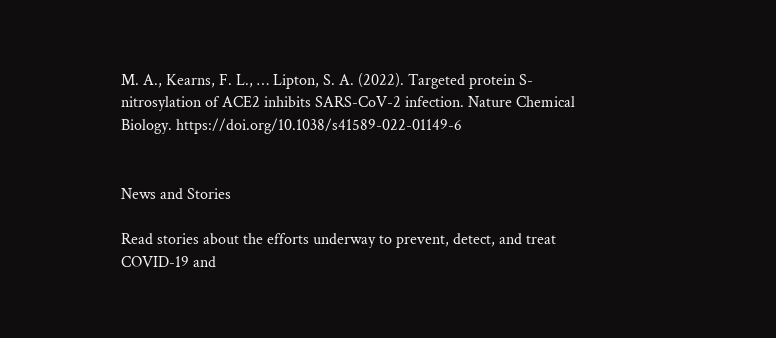M. A., Kearns, F. L., … Lipton, S. A. (2022). Targeted protein S-nitrosylation of ACE2 inhibits SARS-CoV-2 infection. Nature Chemical Biology. https://doi.org/10.1038/s41589-022-01149-6


News and Stories

Read stories about the efforts underway to prevent, detect, and treat COVID-19 and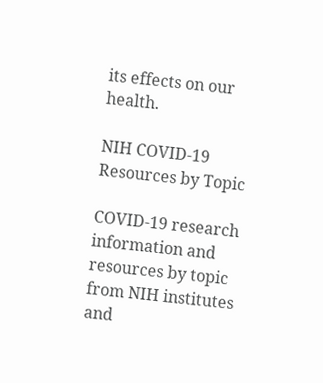its effects on our health.

NIH COVID-19 Resources by Topic

COVID-19 research information and resources by topic from NIH institutes and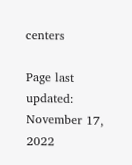centers

Page last updated: November 17, 2022